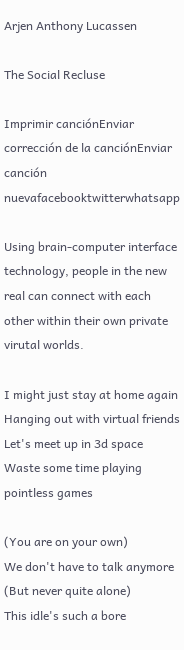Arjen Anthony Lucassen

The Social Recluse

Imprimir canciónEnviar corrección de la canciónEnviar canción nuevafacebooktwitterwhatsapp

Using brain-computer interface technology, people in the new real can connect with each other within their own private virutal worlds.

I might just stay at home again
Hanging out with virtual friends
Let's meet up in 3d space
Waste some time playing pointless games

(You are on your own)
We don't have to talk anymore
(But never quite alone)
This idle's such a bore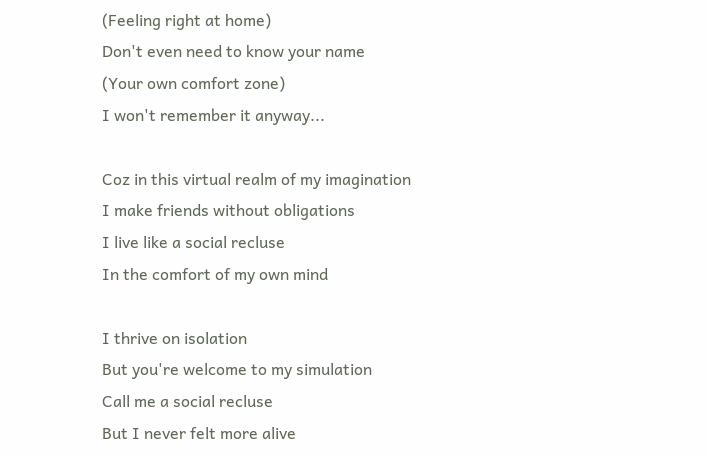(Feeling right at home)
Don't even need to know your name
(Your own comfort zone)
I won't remember it anyway...

Coz in this virtual realm of my imagination
I make friends without obligations
I live like a social recluse
In the comfort of my own mind

I thrive on isolation
But you're welcome to my simulation
Call me a social recluse
But I never felt more alive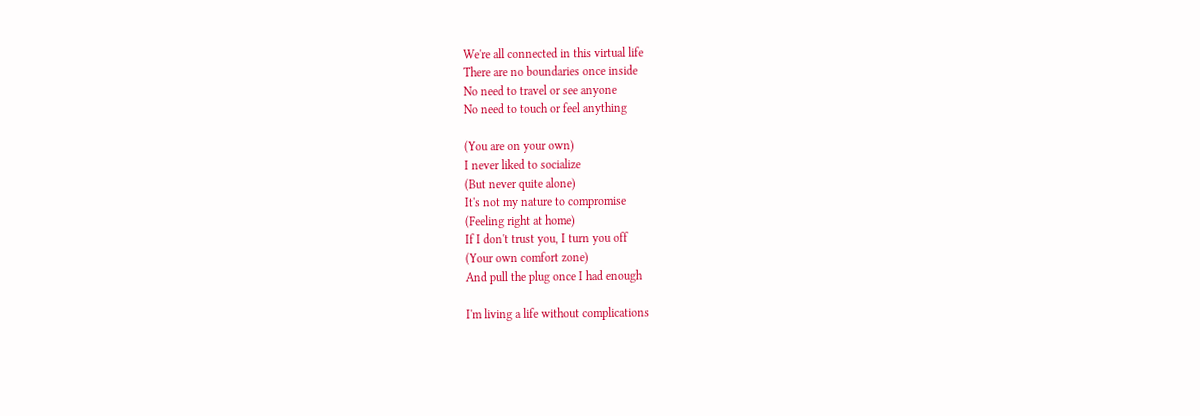We're all connected in this virtual life
There are no boundaries once inside
No need to travel or see anyone
No need to touch or feel anything

(You are on your own)
I never liked to socialize
(But never quite alone)
It's not my nature to compromise
(Feeling right at home)
If I don't trust you, I turn you off
(Your own comfort zone)
And pull the plug once I had enough

I'm living a life without complications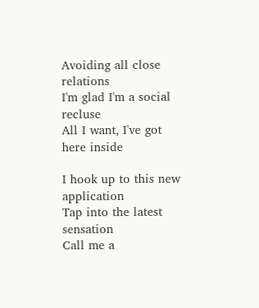Avoiding all close relations
I'm glad I'm a social recluse
All I want, I've got here inside

I hook up to this new application
Tap into the latest sensation
Call me a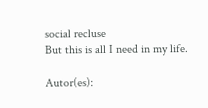social recluse
But this is all I need in my life.

Autor(es):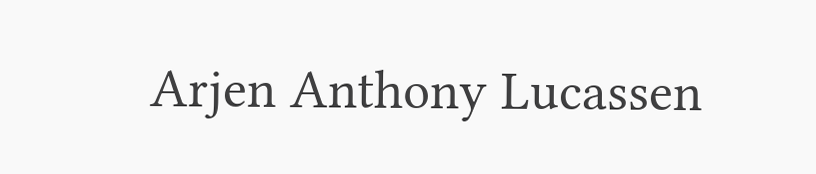Arjen Anthony Lucassen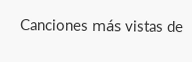Canciones más vistas de